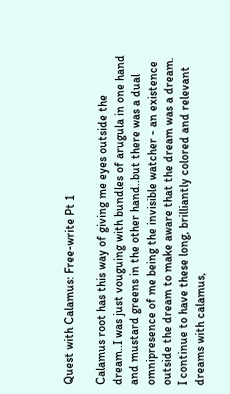Quest with Calamus: Free-write Pt 1

Calamus root has this way of giving me eyes outside the dream..I was just vouguing with bundles of arugula in one hand and mustard greens in the other hand..but there was a dual omnipresence of me being the invisible watcher - an existence outside the dream to make aware that the dream was a dream. I continue to have these long, brilliantly colored and relevant dreams with calamus,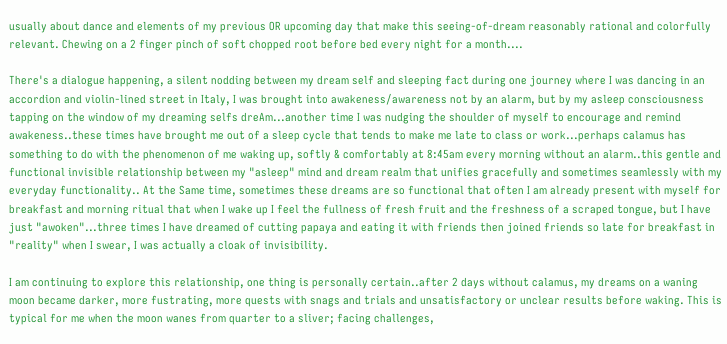usually about dance and elements of my previous OR upcoming day that make this seeing-of-dream reasonably rational and colorfully relevant. Chewing on a 2 finger pinch of soft chopped root before bed every night for a month....

There's a dialogue happening, a silent nodding between my dream self and sleeping fact during one journey where I was dancing in an accordion and violin-lined street in Italy, I was brought into awakeness/awareness not by an alarm, but by my asleep consciousness tapping on the window of my dreaming selfs dreAm...another time I was nudging the shoulder of myself to encourage and remind awakeness..these times have brought me out of a sleep cycle that tends to make me late to class or work...perhaps calamus has something to do with the phenomenon of me waking up, softly & comfortably at 8:45am every morning without an alarm..this gentle and functional invisible relationship between my "asleep" mind and dream realm that unifies gracefully and sometimes seamlessly with my everyday functionality.. At the Same time, sometimes these dreams are so functional that often I am already present with myself for breakfast and morning ritual that when I wake up I feel the fullness of fresh fruit and the freshness of a scraped tongue, but I have just "awoken"...three times I have dreamed of cutting papaya and eating it with friends then joined friends so late for breakfast in "reality" when I swear, I was actually a cloak of invisibility.

I am continuing to explore this relationship, one thing is personally certain..after 2 days without calamus, my dreams on a waning moon became darker, more fustrating, more quests with snags and trials and unsatisfactory or unclear results before waking. This is typical for me when the moon wanes from quarter to a sliver; facing challenges,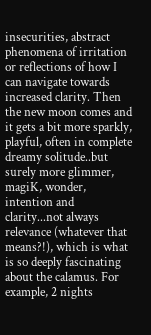insecurities, abstract phenomena of irritation or reflections of how I can navigate towards increased clarity. Then the new moon comes and it gets a bit more sparkly, playful, often in complete dreamy solitude..but surely more glimmer, magiK, wonder, intention and clarity...not always relevance (whatever that means?!), which is what is so deeply fascinating about the calamus. For example, 2 nights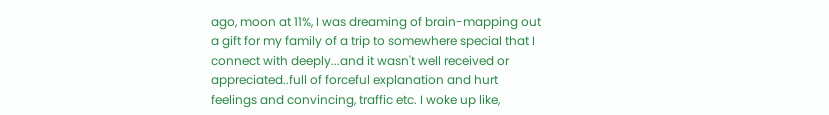ago, moon at 11%, I was dreaming of brain-mapping out a gift for my family of a trip to somewhere special that I connect with deeply...and it wasn't well received or appreciated..full of forceful explanation and hurt feelings and convincing, traffic etc. I woke up like,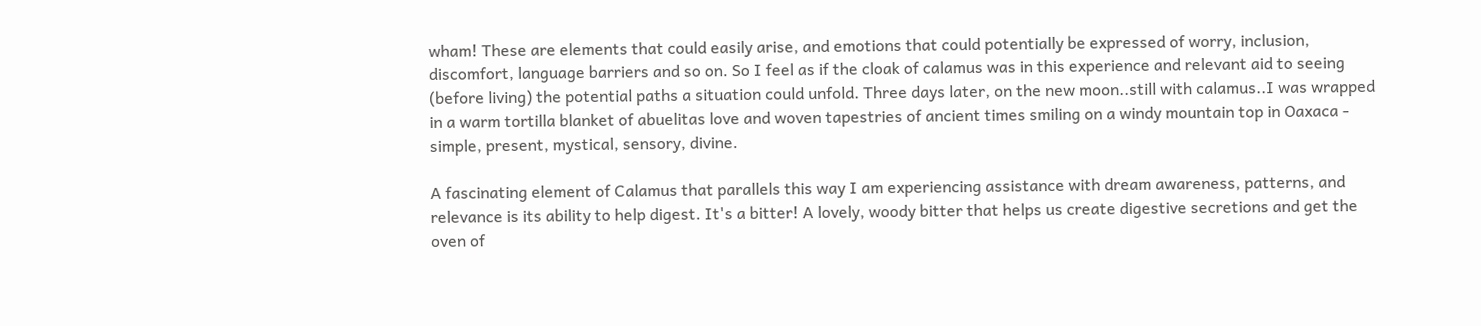wham! These are elements that could easily arise, and emotions that could potentially be expressed of worry, inclusion, discomfort, language barriers and so on. So I feel as if the cloak of calamus was in this experience and relevant aid to seeing (before living) the potential paths a situation could unfold. Three days later, on the new moon..still with calamus..I was wrapped in a warm tortilla blanket of abuelitas love and woven tapestries of ancient times smiling on a windy mountain top in Oaxaca - simple, present, mystical, sensory, divine.

A fascinating element of Calamus that parallels this way I am experiencing assistance with dream awareness, patterns, and relevance is its ability to help digest. It's a bitter! A lovely, woody bitter that helps us create digestive secretions and get the oven of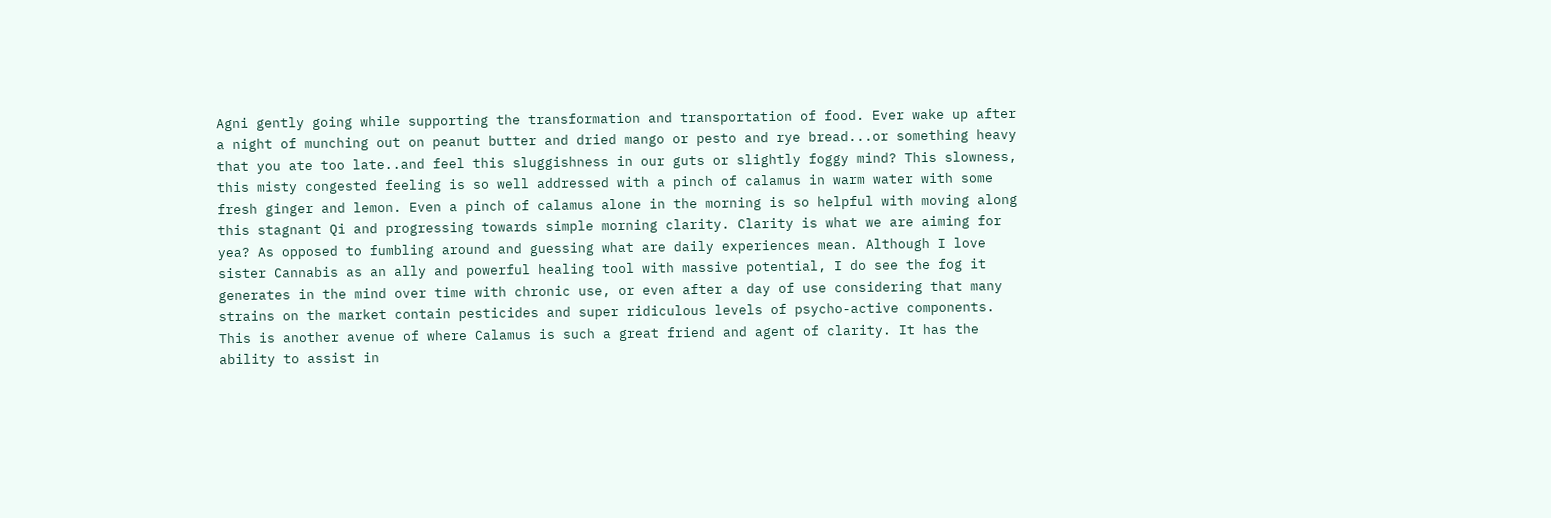Agni gently going while supporting the transformation and transportation of food. Ever wake up after a night of munching out on peanut butter and dried mango or pesto and rye bread...or something heavy that you ate too late..and feel this sluggishness in our guts or slightly foggy mind? This slowness, this misty congested feeling is so well addressed with a pinch of calamus in warm water with some fresh ginger and lemon. Even a pinch of calamus alone in the morning is so helpful with moving along this stagnant Qi and progressing towards simple morning clarity. Clarity is what we are aiming for yea? As opposed to fumbling around and guessing what are daily experiences mean. Although I love sister Cannabis as an ally and powerful healing tool with massive potential, I do see the fog it generates in the mind over time with chronic use, or even after a day of use considering that many strains on the market contain pesticides and super ridiculous levels of psycho-active components. This is another avenue of where Calamus is such a great friend and agent of clarity. It has the ability to assist in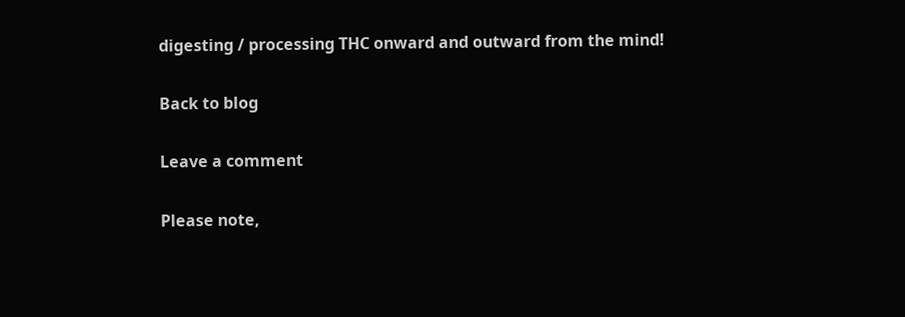digesting / processing THC onward and outward from the mind!

Back to blog

Leave a comment

Please note,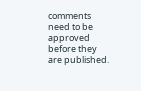comments need to be approved before they are published.